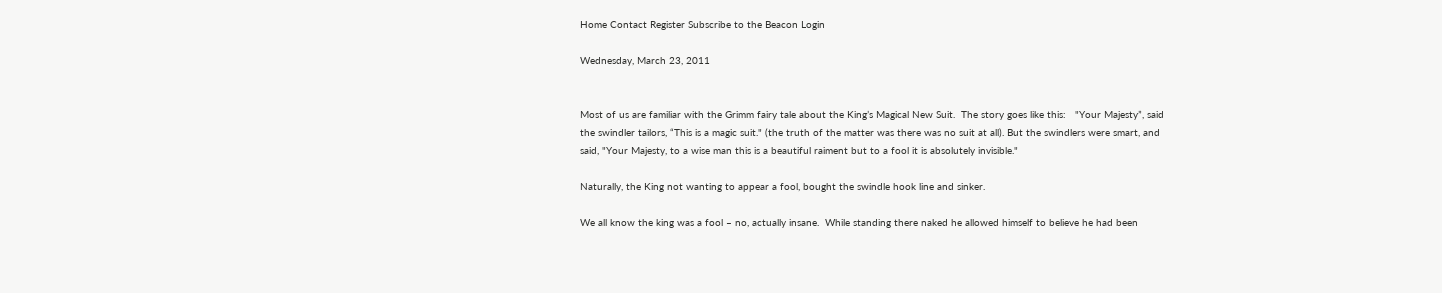Home Contact Register Subscribe to the Beacon Login

Wednesday, March 23, 2011


Most of us are familiar with the Grimm fairy tale about the King’s Magical New Suit.  The story goes like this:   "Your Majesty”, said the swindler tailors, “This is a magic suit." (the truth of the matter was there was no suit at all). But the swindlers were smart, and said, "Your Majesty, to a wise man this is a beautiful raiment but to a fool it is absolutely invisible."

Naturally, the King not wanting to appear a fool, bought the swindle hook line and sinker.

We all know the king was a fool – no, actually insane.  While standing there naked he allowed himself to believe he had been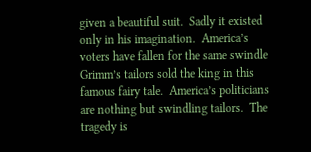given a beautiful suit.  Sadly it existed only in his imagination.  America’s voters have fallen for the same swindle Grimm’s tailors sold the king in this famous fairy tale.  America’s politicians are nothing but swindling tailors.  The tragedy is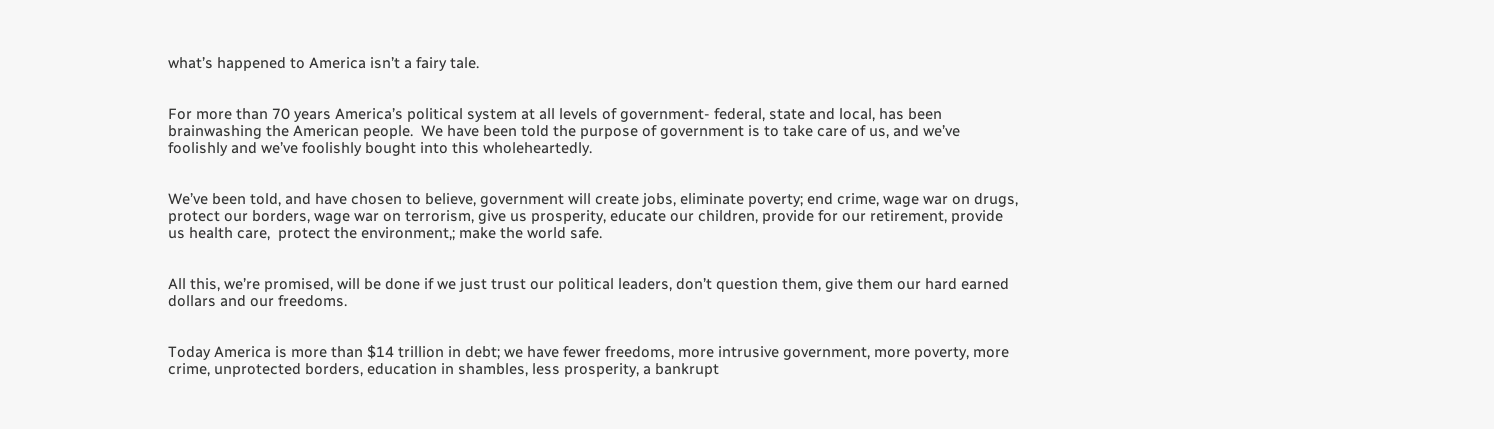what’s happened to America isn’t a fairy tale.


For more than 70 years America’s political system at all levels of government- federal, state and local, has been brainwashing the American people.  We have been told the purpose of government is to take care of us, and we’ve foolishly and we’ve foolishly bought into this wholeheartedly.


We’ve been told, and have chosen to believe, government will create jobs, eliminate poverty; end crime, wage war on drugs, protect our borders, wage war on terrorism, give us prosperity, educate our children, provide for our retirement, provide us health care,  protect the environment,; make the world safe.


All this, we’re promised, will be done if we just trust our political leaders, don’t question them, give them our hard earned dollars and our freedoms.


Today America is more than $14 trillion in debt; we have fewer freedoms, more intrusive government, more poverty, more crime, unprotected borders, education in shambles, less prosperity, a bankrupt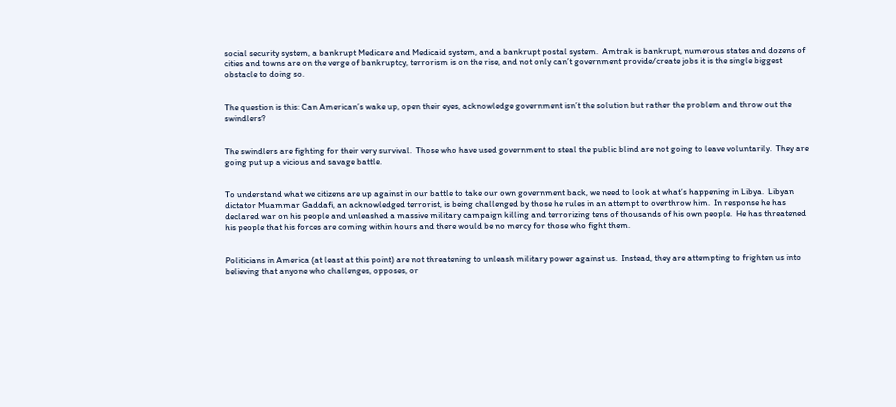social security system, a bankrupt Medicare and Medicaid system, and a bankrupt postal system.  Amtrak is bankrupt, numerous states and dozens of cities and towns are on the verge of bankruptcy, terrorism is on the rise, and not only can’t government provide/create jobs it is the single biggest obstacle to doing so.


The question is this: Can American’s wake up, open their eyes, acknowledge government isn’t the solution but rather the problem and throw out the swindlers?


The swindlers are fighting for their very survival.  Those who have used government to steal the public blind are not going to leave voluntarily.  They are going put up a vicious and savage battle.


To understand what we citizens are up against in our battle to take our own government back, we need to look at what’s happening in Libya.  Libyan dictator Muammar Gaddafi, an acknowledged terrorist, is being challenged by those he rules in an attempt to overthrow him.  In response he has declared war on his people and unleashed a massive military campaign killing and terrorizing tens of thousands of his own people.  He has threatened his people that his forces are coming within hours and there would be no mercy for those who fight them.


Politicians in America (at least at this point) are not threatening to unleash military power against us.  Instead, they are attempting to frighten us into believing that anyone who challenges, opposes, or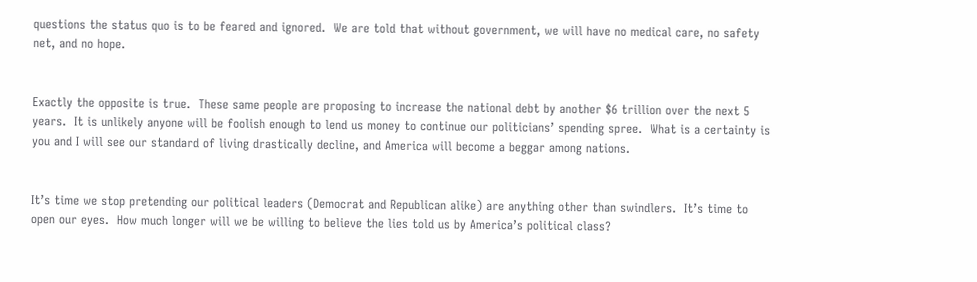questions the status quo is to be feared and ignored.  We are told that without government, we will have no medical care, no safety net, and no hope.


Exactly the opposite is true.  These same people are proposing to increase the national debt by another $6 trillion over the next 5 years.  It is unlikely anyone will be foolish enough to lend us money to continue our politicians’ spending spree.  What is a certainty is you and I will see our standard of living drastically decline, and America will become a beggar among nations.


It’s time we stop pretending our political leaders (Democrat and Republican alike) are anything other than swindlers.  It’s time to open our eyes.  How much longer will we be willing to believe the lies told us by America’s political class?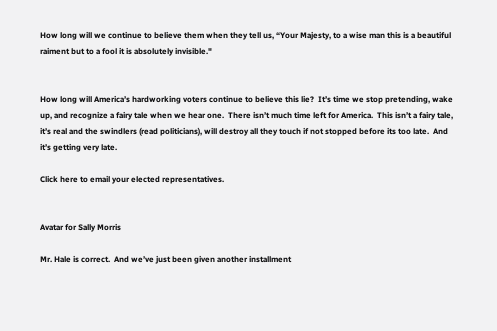How long will we continue to believe them when they tell us, “Your Majesty, to a wise man this is a beautiful raiment but to a fool it is absolutely invisible."


How long will America’s hardworking voters continue to believe this lie?  It’s time we stop pretending, wake up, and recognize a fairy tale when we hear one.  There isn’t much time left for America.  This isn’t a fairy tale, it’s real and the swindlers (read politicians), will destroy all they touch if not stopped before its too late.  And it’s getting very late.

Click here to email your elected representatives.


Avatar for Sally Morris

Mr. Hale is correct.  And we’ve just been given another installment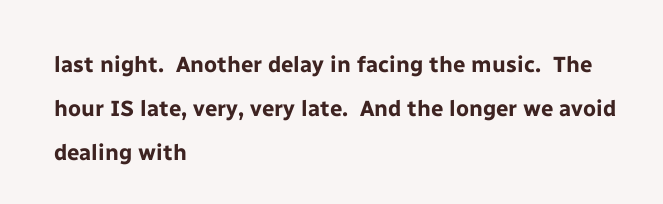last night.  Another delay in facing the music.  The hour IS late, very, very late.  And the longer we avoid dealing with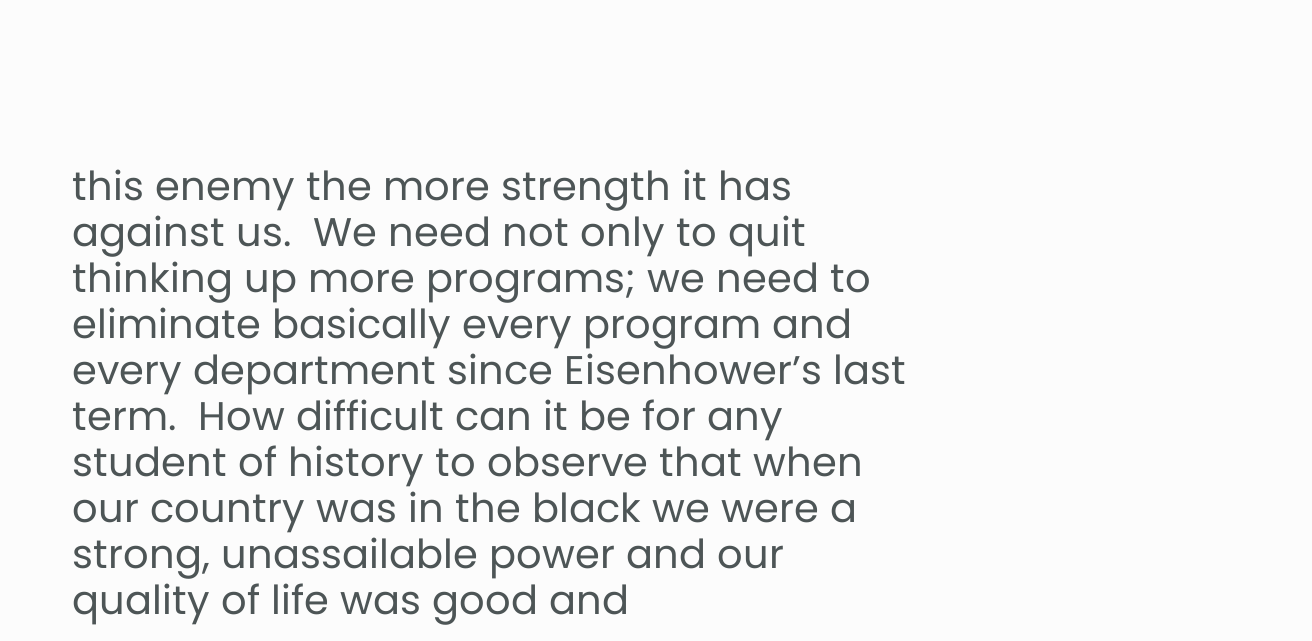this enemy the more strength it has against us.  We need not only to quit thinking up more programs; we need to eliminate basically every program and every department since Eisenhower’s last term.  How difficult can it be for any student of history to observe that when our country was in the black we were a strong, unassailable power and our quality of life was good and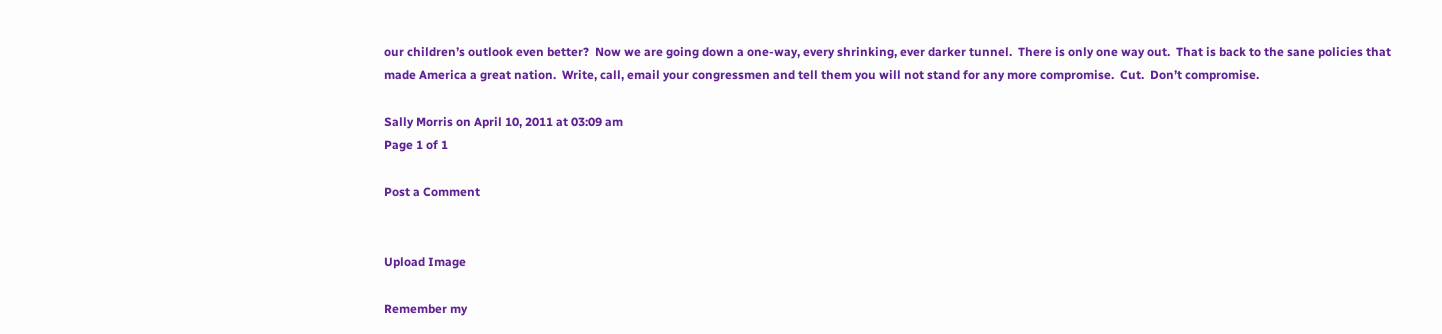our children’s outlook even better?  Now we are going down a one-way, every shrinking, ever darker tunnel.  There is only one way out.  That is back to the sane policies that made America a great nation.  Write, call, email your congressmen and tell them you will not stand for any more compromise.  Cut.  Don’t compromise.

Sally Morris on April 10, 2011 at 03:09 am
Page 1 of 1

Post a Comment


Upload Image

Remember my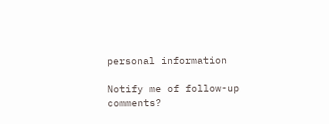personal information

Notify me of follow-up comments?